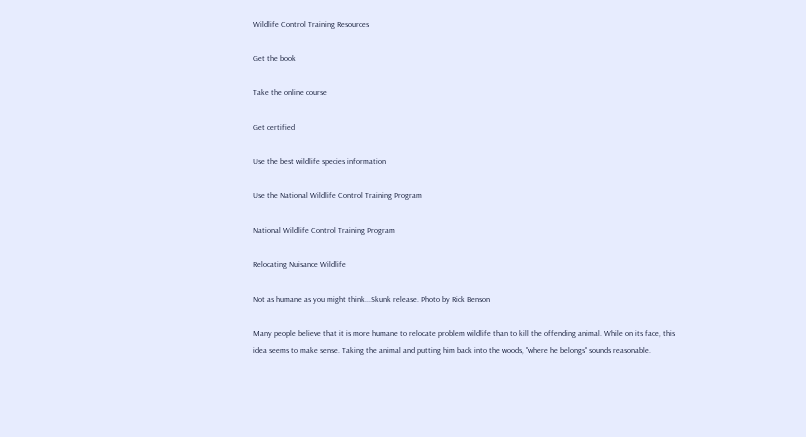Wildlife Control Training Resources

Get the book

Take the online course

Get certified

Use the best wildlife species information

Use the National Wildlife Control Training Program

National Wildlife Control Training Program

Relocating Nuisance Wildlife

Not as humane as you might think...Skunk release. Photo by Rick Benson

Many people believe that it is more humane to relocate problem wildlife than to kill the offending animal. While on its face, this idea seems to make sense. Taking the animal and putting him back into the woods, "where he belongs" sounds reasonable.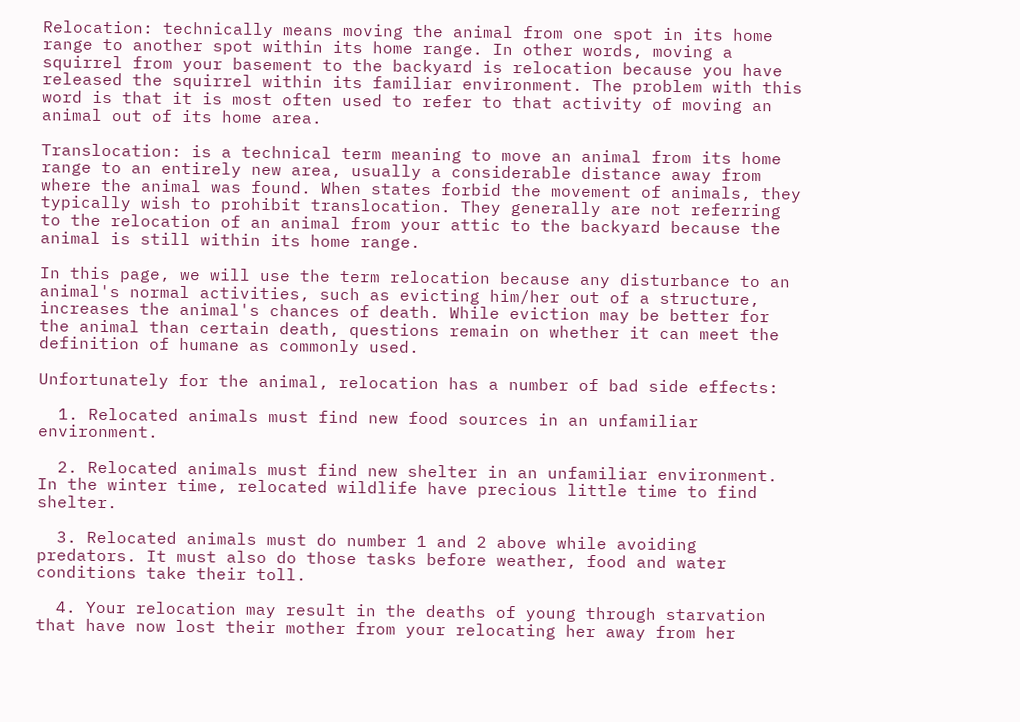Relocation: technically means moving the animal from one spot in its home range to another spot within its home range. In other words, moving a squirrel from your basement to the backyard is relocation because you have released the squirrel within its familiar environment. The problem with this word is that it is most often used to refer to that activity of moving an animal out of its home area.

Translocation: is a technical term meaning to move an animal from its home range to an entirely new area, usually a considerable distance away from where the animal was found. When states forbid the movement of animals, they typically wish to prohibit translocation. They generally are not referring to the relocation of an animal from your attic to the backyard because the animal is still within its home range.

In this page, we will use the term relocation because any disturbance to an animal's normal activities, such as evicting him/her out of a structure, increases the animal's chances of death. While eviction may be better for the animal than certain death, questions remain on whether it can meet the definition of humane as commonly used.

Unfortunately for the animal, relocation has a number of bad side effects:

  1. Relocated animals must find new food sources in an unfamiliar environment.

  2. Relocated animals must find new shelter in an unfamiliar environment. In the winter time, relocated wildlife have precious little time to find shelter.

  3. Relocated animals must do number 1 and 2 above while avoiding predators. It must also do those tasks before weather, food and water conditions take their toll.

  4. Your relocation may result in the deaths of young through starvation that have now lost their mother from your relocating her away from her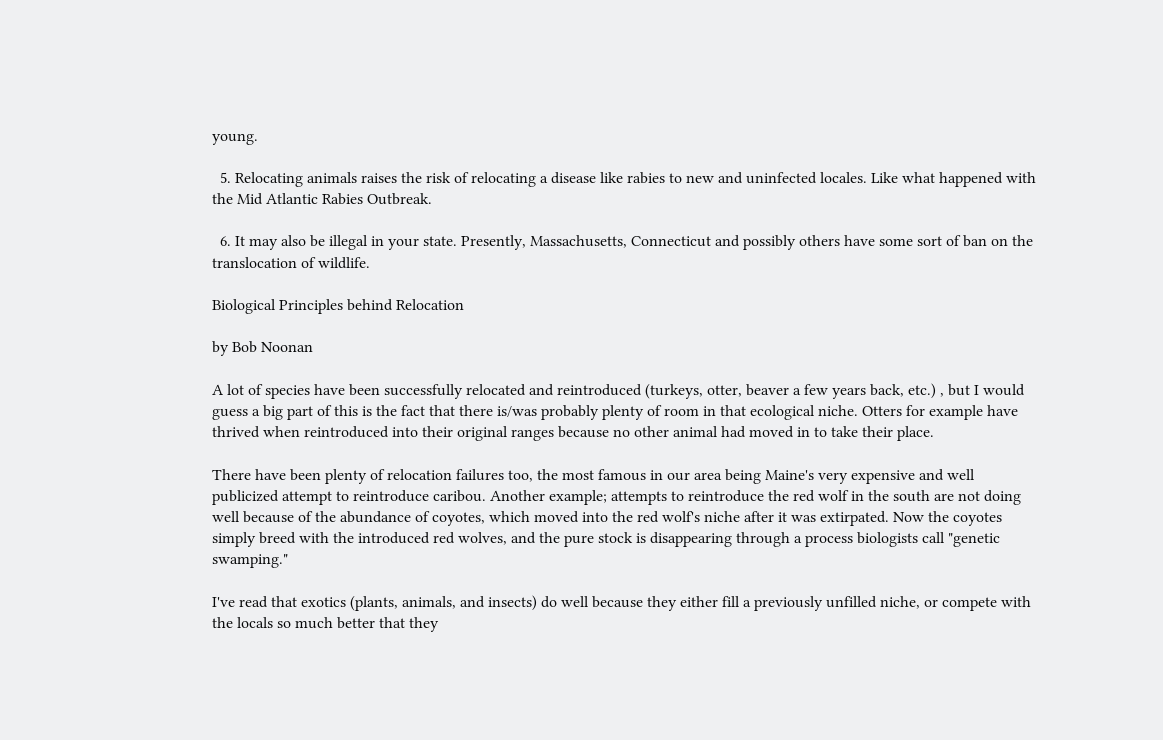young.

  5. Relocating animals raises the risk of relocating a disease like rabies to new and uninfected locales. Like what happened with the Mid Atlantic Rabies Outbreak.

  6. It may also be illegal in your state. Presently, Massachusetts, Connecticut and possibly others have some sort of ban on the translocation of wildlife.

Biological Principles behind Relocation

by Bob Noonan

A lot of species have been successfully relocated and reintroduced (turkeys, otter, beaver a few years back, etc.) , but I would guess a big part of this is the fact that there is/was probably plenty of room in that ecological niche. Otters for example have thrived when reintroduced into their original ranges because no other animal had moved in to take their place.

There have been plenty of relocation failures too, the most famous in our area being Maine's very expensive and well publicized attempt to reintroduce caribou. Another example; attempts to reintroduce the red wolf in the south are not doing well because of the abundance of coyotes, which moved into the red wolf's niche after it was extirpated. Now the coyotes simply breed with the introduced red wolves, and the pure stock is disappearing through a process biologists call "genetic swamping."

I've read that exotics (plants, animals, and insects) do well because they either fill a previously unfilled niche, or compete with the locals so much better that they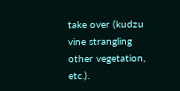take over (kudzu vine strangling other vegetation, etc.).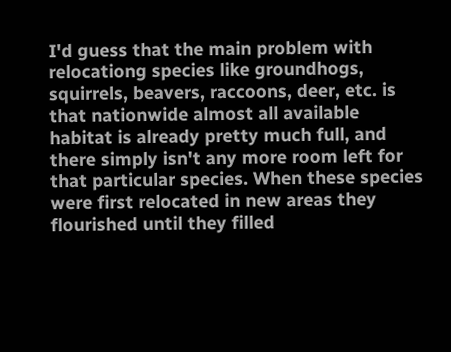I'd guess that the main problem with relocationg species like groundhogs, squirrels, beavers, raccoons, deer, etc. is that nationwide almost all available habitat is already pretty much full, and there simply isn't any more room left for that particular species. When these species were first relocated in new areas they flourished until they filled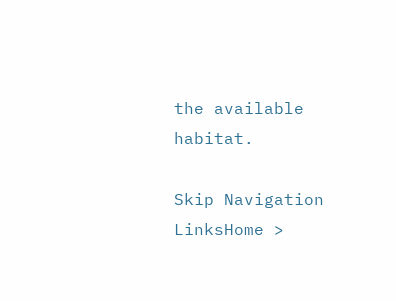the available habitat.

Skip Navigation LinksHome >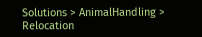Solutions > AnimalHandling > Relocation